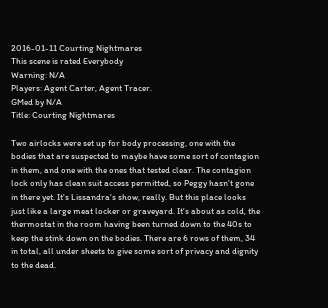2016-01-11 Courting Nightmares
This scene is rated Everybody
Warning: N/A
Players: Agent Carter, Agent Tracer.
GMed by N/A
Title: Courting Nightmares

Two airlocks were set up for body processing, one with the bodies that are suspected to maybe have some sort of contagion in them, and one with the ones that tested clear. The contagion lock only has clean suit access permitted, so Peggy hasn't gone in there yet. It's Lissandra's show, really. But this place looks just like a large meat locker or graveyard. It's about as cold, the thermostat in the room having been turned down to the 40s to keep the stink down on the bodies. There are 6 rows of them, 34 in total, all under sheets to give some sort of privacy and dignity to the dead.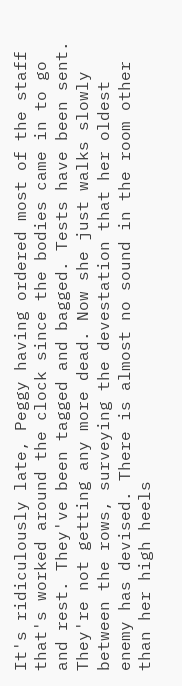It's ridiculously late, Peggy having ordered most of the staff that's worked around the clock since the bodies came in to go and rest. They've been tagged and bagged. Tests have been sent. They're not getting any more dead. Now she just walks slowly between the rows, surveying the devestation that her oldest enemy has devised. There is almost no sound in the room other than her high heels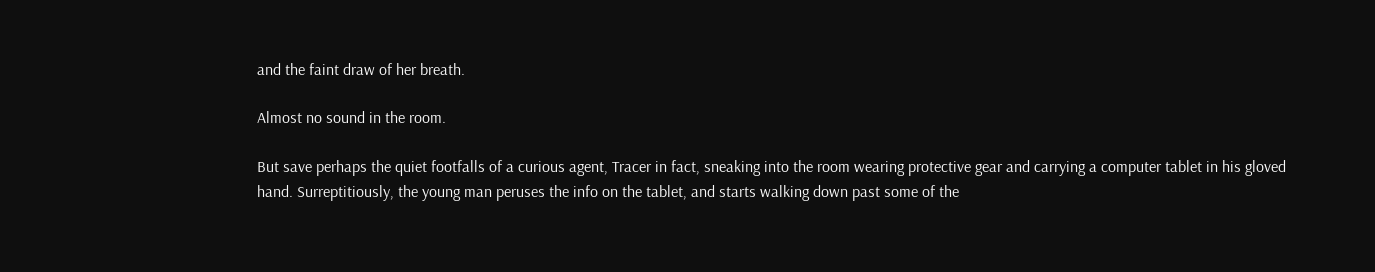and the faint draw of her breath.

Almost no sound in the room.

But save perhaps the quiet footfalls of a curious agent, Tracer in fact, sneaking into the room wearing protective gear and carrying a computer tablet in his gloved hand. Surreptitiously, the young man peruses the info on the tablet, and starts walking down past some of the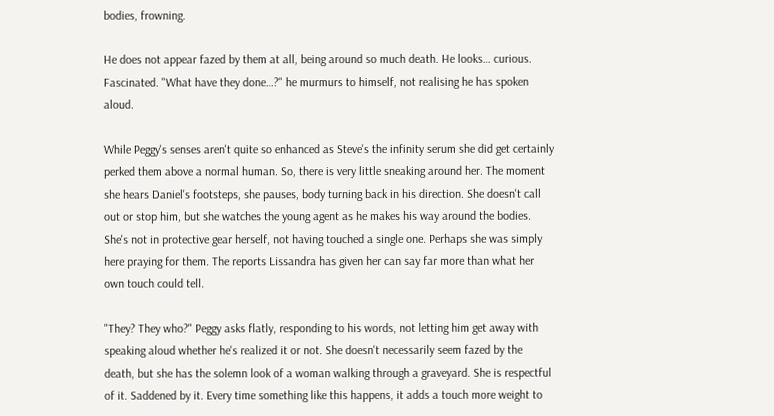bodies, frowning.

He does not appear fazed by them at all, being around so much death. He looks… curious. Fascinated. "What have they done…?" he murmurs to himself, not realising he has spoken aloud.

While Peggy's senses aren't quite so enhanced as Steve's the infinity serum she did get certainly perked them above a normal human. So, there is very little sneaking around her. The moment she hears Daniel's footsteps, she pauses, body turning back in his direction. She doesn't call out or stop him, but she watches the young agent as he makes his way around the bodies. She's not in protective gear herself, not having touched a single one. Perhaps she was simply here praying for them. The reports Lissandra has given her can say far more than what her own touch could tell.

"They? They who?" Peggy asks flatly, responding to his words, not letting him get away with speaking aloud whether he's realized it or not. She doesn't necessarily seem fazed by the death, but she has the solemn look of a woman walking through a graveyard. She is respectful of it. Saddened by it. Every time something like this happens, it adds a touch more weight to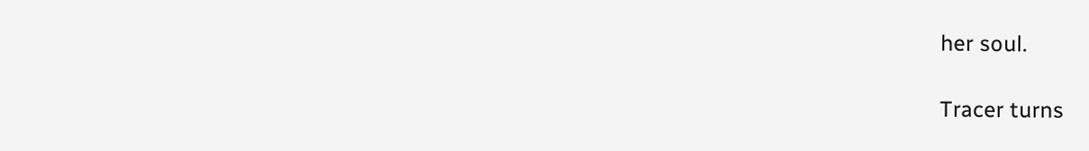her soul.

Tracer turns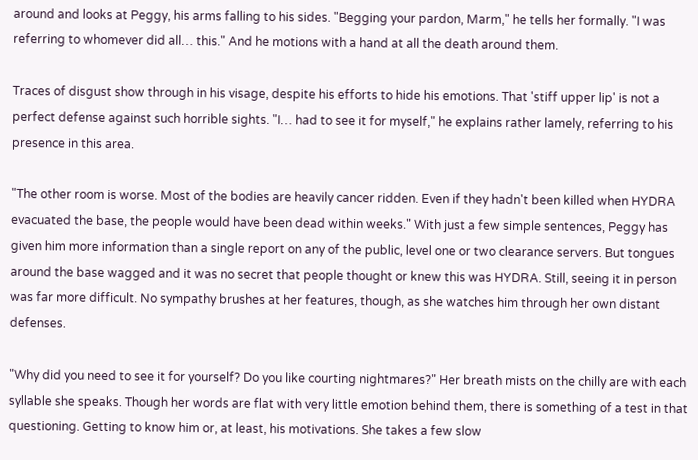around and looks at Peggy, his arms falling to his sides. "Begging your pardon, Marm," he tells her formally. "I was referring to whomever did all… this." And he motions with a hand at all the death around them.

Traces of disgust show through in his visage, despite his efforts to hide his emotions. That 'stiff upper lip' is not a perfect defense against such horrible sights. "I… had to see it for myself," he explains rather lamely, referring to his presence in this area.

"The other room is worse. Most of the bodies are heavily cancer ridden. Even if they hadn't been killed when HYDRA evacuated the base, the people would have been dead within weeks." With just a few simple sentences, Peggy has given him more information than a single report on any of the public, level one or two clearance servers. But tongues around the base wagged and it was no secret that people thought or knew this was HYDRA. Still, seeing it in person was far more difficult. No sympathy brushes at her features, though, as she watches him through her own distant defenses.

"Why did you need to see it for yourself? Do you like courting nightmares?" Her breath mists on the chilly are with each syllable she speaks. Though her words are flat with very little emotion behind them, there is something of a test in that questioning. Getting to know him or, at least, his motivations. She takes a few slow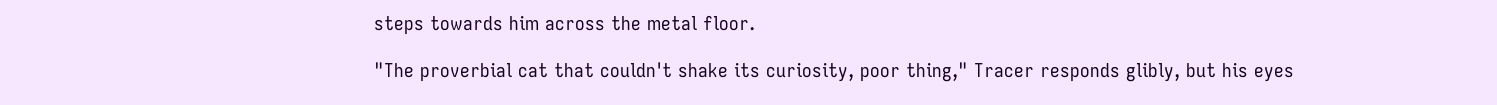steps towards him across the metal floor.

"The proverbial cat that couldn't shake its curiosity, poor thing," Tracer responds glibly, but his eyes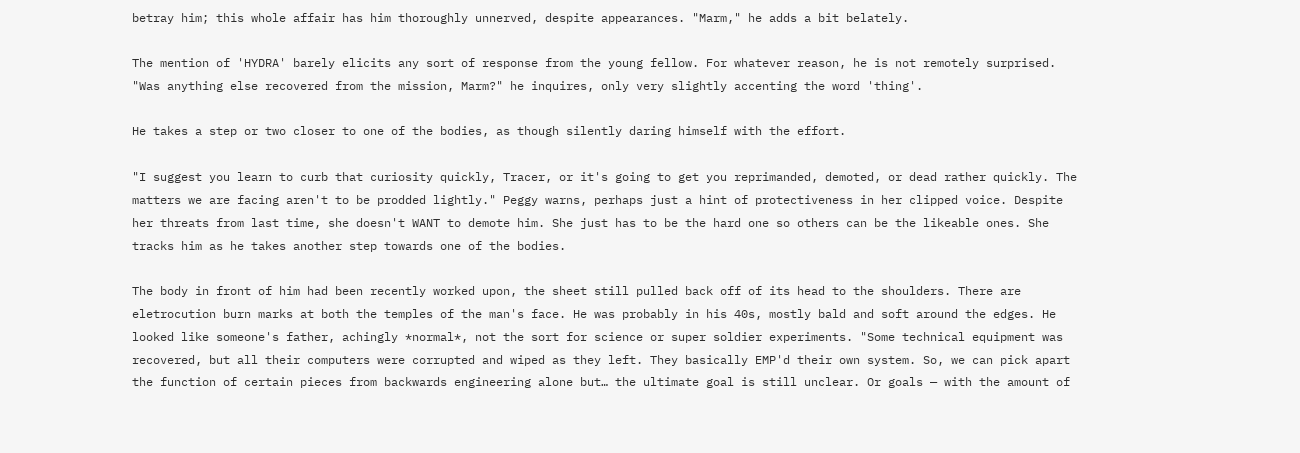betray him; this whole affair has him thoroughly unnerved, despite appearances. "Marm," he adds a bit belately.

The mention of 'HYDRA' barely elicits any sort of response from the young fellow. For whatever reason, he is not remotely surprised. "Was anything else recovered from the mission, Marm?" he inquires, only very slightly accenting the word 'thing'.

He takes a step or two closer to one of the bodies, as though silently daring himself with the effort.

"I suggest you learn to curb that curiosity quickly, Tracer, or it's going to get you reprimanded, demoted, or dead rather quickly. The matters we are facing aren't to be prodded lightly." Peggy warns, perhaps just a hint of protectiveness in her clipped voice. Despite her threats from last time, she doesn't WANT to demote him. She just has to be the hard one so others can be the likeable ones. She tracks him as he takes another step towards one of the bodies.

The body in front of him had been recently worked upon, the sheet still pulled back off of its head to the shoulders. There are eletrocution burn marks at both the temples of the man's face. He was probably in his 40s, mostly bald and soft around the edges. He looked like someone's father, achingly *normal*, not the sort for science or super soldier experiments. "Some technical equipment was recovered, but all their computers were corrupted and wiped as they left. They basically EMP'd their own system. So, we can pick apart the function of certain pieces from backwards engineering alone but… the ultimate goal is still unclear. Or goals — with the amount of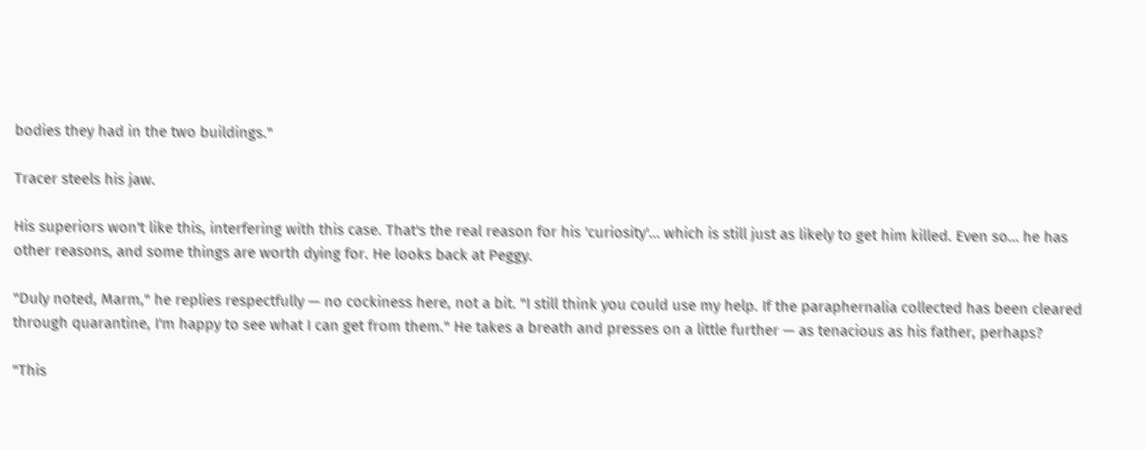bodies they had in the two buildings."

Tracer steels his jaw.

His superiors won't like this, interfering with this case. That's the real reason for his 'curiosity'… which is still just as likely to get him killed. Even so… he has other reasons, and some things are worth dying for. He looks back at Peggy.

"Duly noted, Marm," he replies respectfully — no cockiness here, not a bit. "I still think you could use my help. If the paraphernalia collected has been cleared through quarantine, I'm happy to see what I can get from them." He takes a breath and presses on a little further — as tenacious as his father, perhaps?

"This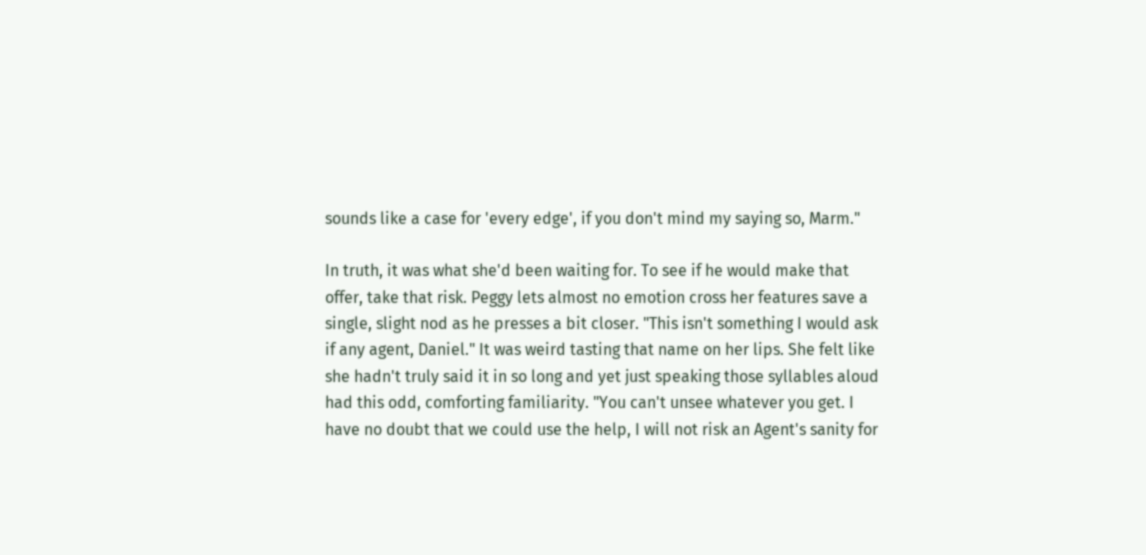sounds like a case for 'every edge', if you don't mind my saying so, Marm."

In truth, it was what she'd been waiting for. To see if he would make that offer, take that risk. Peggy lets almost no emotion cross her features save a single, slight nod as he presses a bit closer. "This isn't something I would ask if any agent, Daniel." It was weird tasting that name on her lips. She felt like she hadn't truly said it in so long and yet just speaking those syllables aloud had this odd, comforting familiarity. "You can't unsee whatever you get. I have no doubt that we could use the help, I will not risk an Agent's sanity for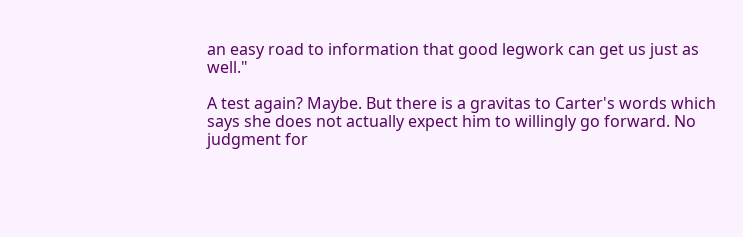an easy road to information that good legwork can get us just as well."

A test again? Maybe. But there is a gravitas to Carter's words which says she does not actually expect him to willingly go forward. No judgment for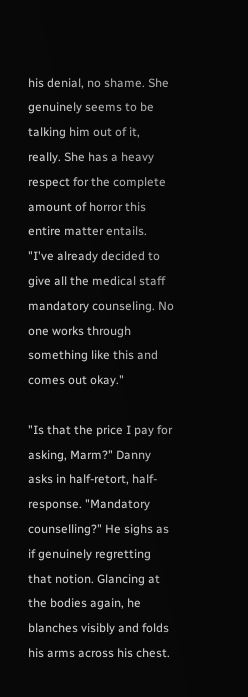his denial, no shame. She genuinely seems to be talking him out of it, really. She has a heavy respect for the complete amount of horror this entire matter entails. "I've already decided to give all the medical staff mandatory counseling. No one works through something like this and comes out okay."

"Is that the price I pay for asking, Marm?" Danny asks in half-retort, half-response. "Mandatory counselling?" He sighs as if genuinely regretting that notion. Glancing at the bodies again, he blanches visibly and folds his arms across his chest.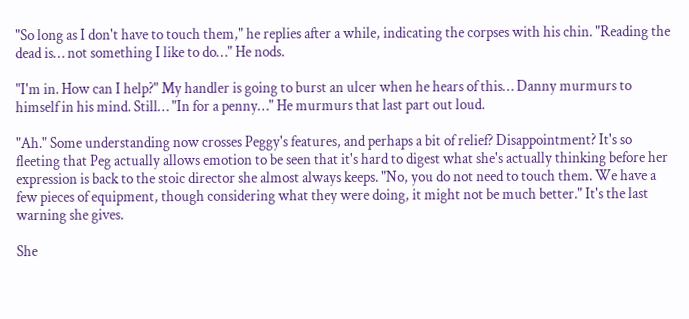"So long as I don't have to touch them," he replies after a while, indicating the corpses with his chin. "Reading the dead is… not something I like to do…" He nods.

"I'm in. How can I help?" My handler is going to burst an ulcer when he hears of this… Danny murmurs to himself in his mind. Still… "In for a penny…" He murmurs that last part out loud.

"Ah." Some understanding now crosses Peggy's features, and perhaps a bit of relief? Disappointment? It's so fleeting that Peg actually allows emotion to be seen that it's hard to digest what she's actually thinking before her expression is back to the stoic director she almost always keeps. "No, you do not need to touch them. We have a few pieces of equipment, though considering what they were doing, it might not be much better." It's the last warning she gives.

She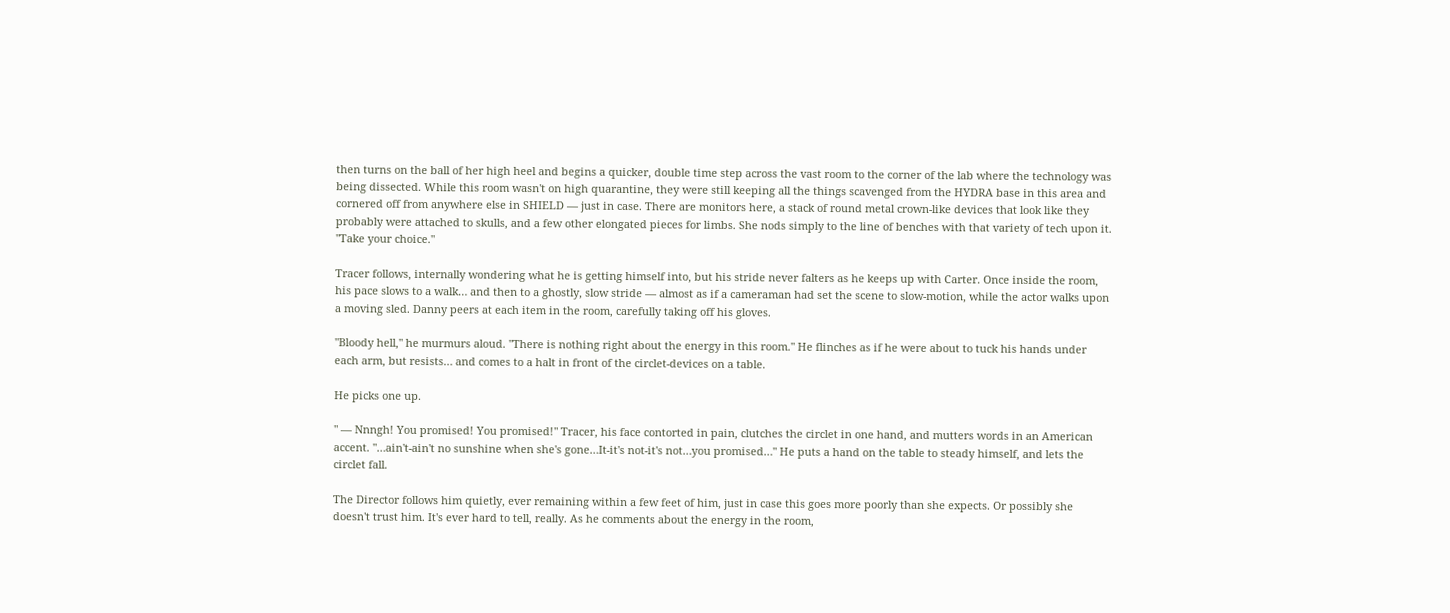then turns on the ball of her high heel and begins a quicker, double time step across the vast room to the corner of the lab where the technology was being dissected. While this room wasn't on high quarantine, they were still keeping all the things scavenged from the HYDRA base in this area and cornered off from anywhere else in SHIELD — just in case. There are monitors here, a stack of round metal crown-like devices that look like they probably were attached to skulls, and a few other elongated pieces for limbs. She nods simply to the line of benches with that variety of tech upon it. "Take your choice."

Tracer follows, internally wondering what he is getting himself into, but his stride never falters as he keeps up with Carter. Once inside the room, his pace slows to a walk… and then to a ghostly, slow stride — almost as if a cameraman had set the scene to slow-motion, while the actor walks upon a moving sled. Danny peers at each item in the room, carefully taking off his gloves.

"Bloody hell," he murmurs aloud. "There is nothing right about the energy in this room." He flinches as if he were about to tuck his hands under each arm, but resists… and comes to a halt in front of the circlet-devices on a table.

He picks one up.

" — Nnngh! You promised! You promised!" Tracer, his face contorted in pain, clutches the circlet in one hand, and mutters words in an American accent. "…ain't-ain't no sunshine when she's gone…It-it's not-it's not…you promised…" He puts a hand on the table to steady himself, and lets the circlet fall.

The Director follows him quietly, ever remaining within a few feet of him, just in case this goes more poorly than she expects. Or possibly she doesn't trust him. It's ever hard to tell, really. As he comments about the energy in the room,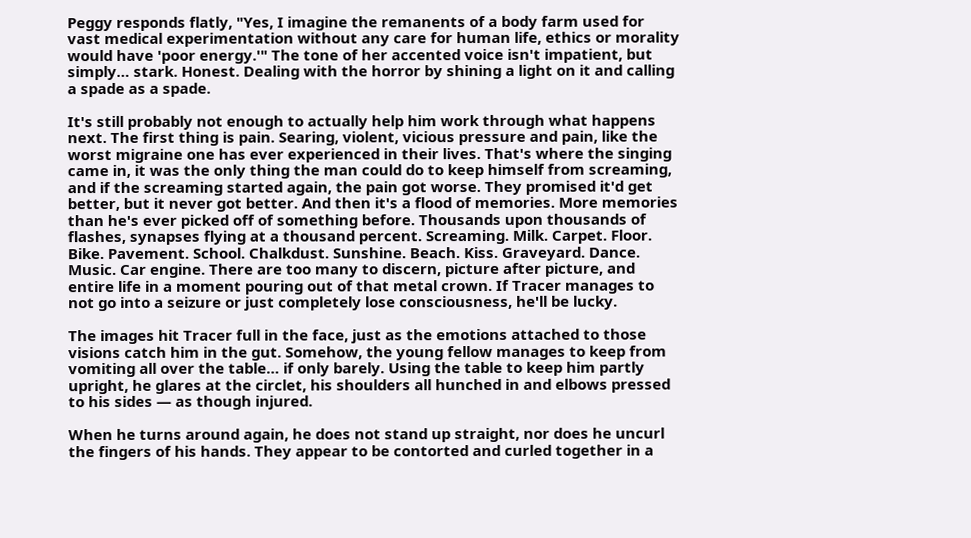Peggy responds flatly, "Yes, I imagine the remanents of a body farm used for vast medical experimentation without any care for human life, ethics or morality would have 'poor energy.'" The tone of her accented voice isn't impatient, but simply… stark. Honest. Dealing with the horror by shining a light on it and calling a spade as a spade.

It's still probably not enough to actually help him work through what happens next. The first thing is pain. Searing, violent, vicious pressure and pain, like the worst migraine one has ever experienced in their lives. That's where the singing came in, it was the only thing the man could do to keep himself from screaming, and if the screaming started again, the pain got worse. They promised it'd get better, but it never got better. And then it's a flood of memories. More memories than he's ever picked off of something before. Thousands upon thousands of flashes, synapses flying at a thousand percent. Screaming. Milk. Carpet. Floor. Bike. Pavement. School. Chalkdust. Sunshine. Beach. Kiss. Graveyard. Dance. Music. Car engine. There are too many to discern, picture after picture, and entire life in a moment pouring out of that metal crown. If Tracer manages to not go into a seizure or just completely lose consciousness, he'll be lucky.

The images hit Tracer full in the face, just as the emotions attached to those visions catch him in the gut. Somehow, the young fellow manages to keep from vomiting all over the table… if only barely. Using the table to keep him partly upright, he glares at the circlet, his shoulders all hunched in and elbows pressed to his sides — as though injured.

When he turns around again, he does not stand up straight, nor does he uncurl the fingers of his hands. They appear to be contorted and curled together in a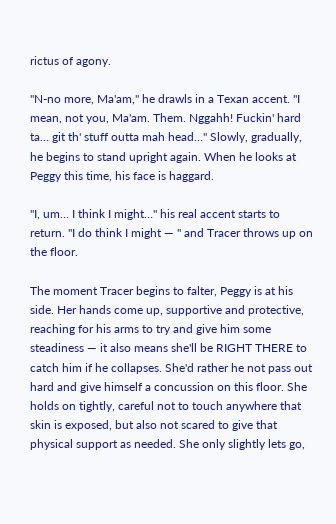rictus of agony.

"N-no more, Ma'am," he drawls in a Texan accent. "I mean, not you, Ma'am. Them. Nggahh! Fuckin' hard ta… git th' stuff outta mah head…" Slowly, gradually, he begins to stand upright again. When he looks at Peggy this time, his face is haggard.

"I, um… I think I might…" his real accent starts to return. "I do think I might — " and Tracer throws up on the floor.

The moment Tracer begins to falter, Peggy is at his side. Her hands come up, supportive and protective, reaching for his arms to try and give him some steadiness — it also means she'll be RIGHT THERE to catch him if he collapses. She'd rather he not pass out hard and give himself a concussion on this floor. She holds on tightly, careful not to touch anywhere that skin is exposed, but also not scared to give that physical support as needed. She only slightly lets go,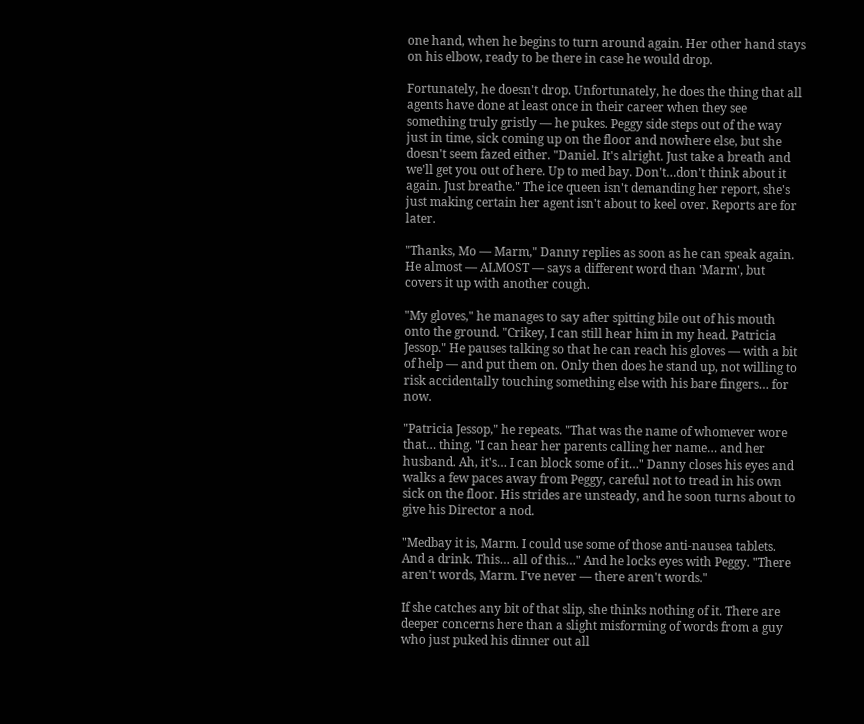one hand, when he begins to turn around again. Her other hand stays on his elbow, ready to be there in case he would drop.

Fortunately, he doesn't drop. Unfortunately, he does the thing that all agents have done at least once in their career when they see something truly gristly — he pukes. Peggy side steps out of the way just in time, sick coming up on the floor and nowhere else, but she doesn't seem fazed either. "Daniel. It's alright. Just take a breath and we'll get you out of here. Up to med bay. Don't…don't think about it again. Just breathe." The ice queen isn't demanding her report, she's just making certain her agent isn't about to keel over. Reports are for later.

"Thanks, Mo — Marm," Danny replies as soon as he can speak again. He almost — ALMOST — says a different word than 'Marm', but covers it up with another cough.

"My gloves," he manages to say after spitting bile out of his mouth onto the ground. "Crikey, I can still hear him in my head. Patricia Jessop." He pauses talking so that he can reach his gloves — with a bit of help — and put them on. Only then does he stand up, not willing to risk accidentally touching something else with his bare fingers… for now.

"Patricia Jessop," he repeats. "That was the name of whomever wore that… thing. "I can hear her parents calling her name… and her husband. Ah, it's… I can block some of it…" Danny closes his eyes and walks a few paces away from Peggy, careful not to tread in his own sick on the floor. His strides are unsteady, and he soon turns about to give his Director a nod.

"Medbay it is, Marm. I could use some of those anti-nausea tablets. And a drink. This… all of this…" And he locks eyes with Peggy. "There aren't words, Marm. I've never — there aren't words."

If she catches any bit of that slip, she thinks nothing of it. There are deeper concerns here than a slight misforming of words from a guy who just puked his dinner out all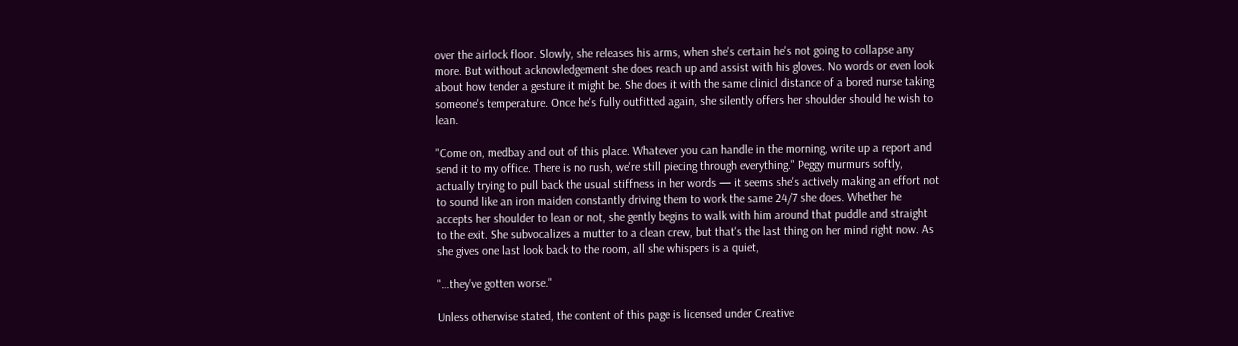over the airlock floor. Slowly, she releases his arms, when she's certain he's not going to collapse any more. But without acknowledgement she does reach up and assist with his gloves. No words or even look about how tender a gesture it might be. She does it with the same clinicl distance of a bored nurse taking someone's temperature. Once he's fully outfitted again, she silently offers her shoulder should he wish to lean.

"Come on, medbay and out of this place. Whatever you can handle in the morning, write up a report and send it to my office. There is no rush, we're still piecing through everything." Peggy murmurs softly, actually trying to pull back the usual stiffness in her words — it seems she's actively making an effort not to sound like an iron maiden constantly driving them to work the same 24/7 she does. Whether he accepts her shoulder to lean or not, she gently begins to walk with him around that puddle and straight to the exit. She subvocalizes a mutter to a clean crew, but that's the last thing on her mind right now. As she gives one last look back to the room, all she whispers is a quiet,

"…they've gotten worse."

Unless otherwise stated, the content of this page is licensed under Creative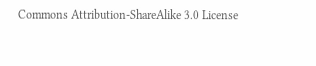Commons Attribution-ShareAlike 3.0 License